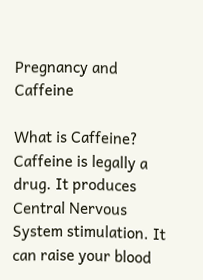Pregnancy and Caffeine

What is Caffeine?
Caffeine is legally a drug. It produces Central Nervous System stimulation. It can raise your blood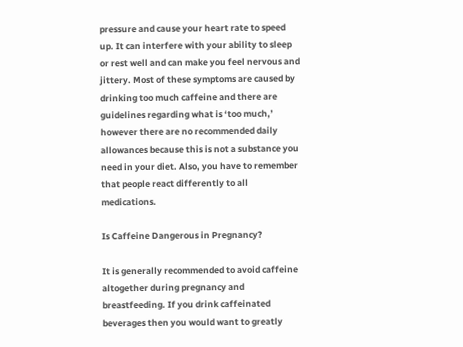pressure and cause your heart rate to speed up. It can interfere with your ability to sleep or rest well and can make you feel nervous and jittery. Most of these symptoms are caused by drinking too much caffeine and there are guidelines regarding what is ‘too much,’ however there are no recommended daily allowances because this is not a substance you need in your diet. Also, you have to remember that people react differently to all medications.

Is Caffeine Dangerous in Pregnancy?

It is generally recommended to avoid caffeine altogether during pregnancy and breastfeeding. If you drink caffeinated beverages then you would want to greatly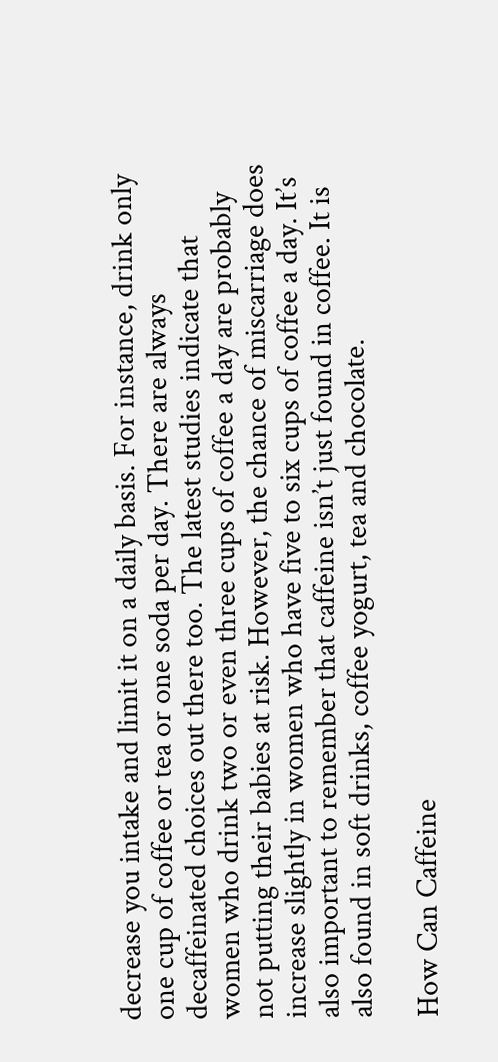decrease you intake and limit it on a daily basis. For instance, drink only one cup of coffee or tea or one soda per day. There are always decaffeinated choices out there too. The latest studies indicate that women who drink two or even three cups of coffee a day are probably not putting their babies at risk. However, the chance of miscarriage does increase slightly in women who have five to six cups of coffee a day. It’s also important to remember that caffeine isn’t just found in coffee. It is also found in soft drinks, coffee yogurt, tea and chocolate.

How Can Caffeine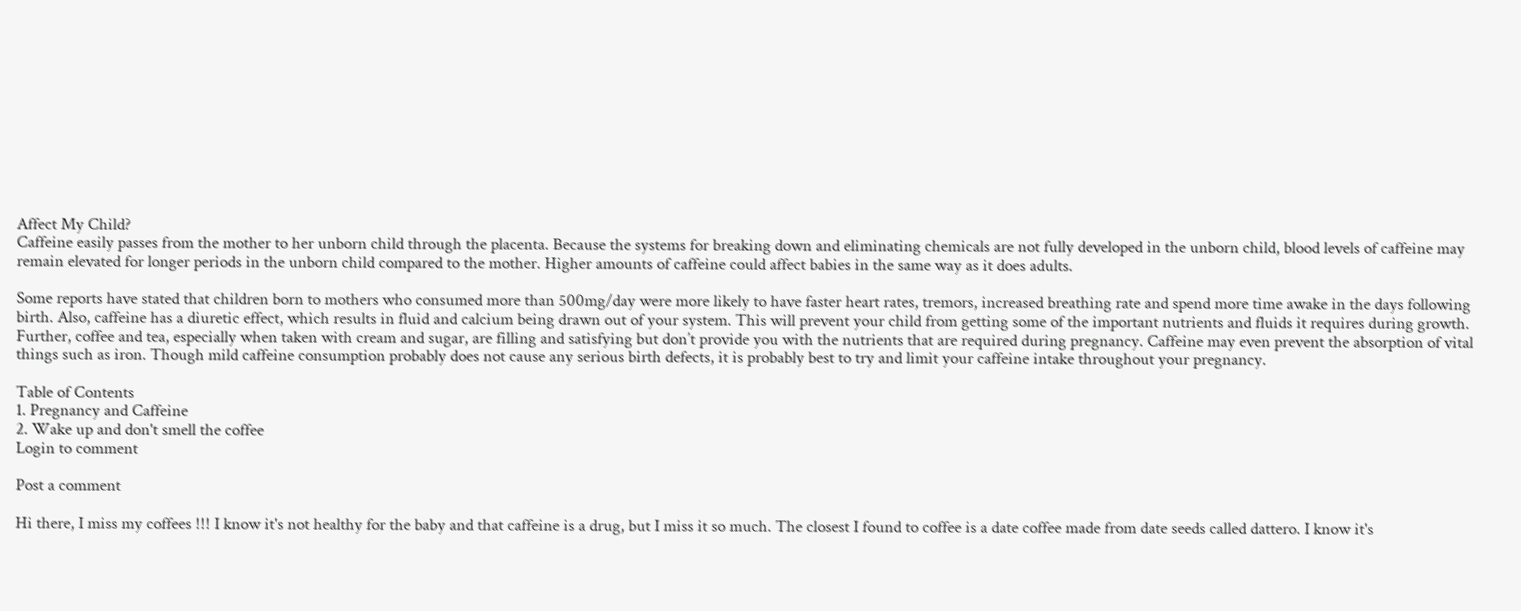Affect My Child?
Caffeine easily passes from the mother to her unborn child through the placenta. Because the systems for breaking down and eliminating chemicals are not fully developed in the unborn child, blood levels of caffeine may remain elevated for longer periods in the unborn child compared to the mother. Higher amounts of caffeine could affect babies in the same way as it does adults.

Some reports have stated that children born to mothers who consumed more than 500mg/day were more likely to have faster heart rates, tremors, increased breathing rate and spend more time awake in the days following birth. Also, caffeine has a diuretic effect, which results in fluid and calcium being drawn out of your system. This will prevent your child from getting some of the important nutrients and fluids it requires during growth. Further, coffee and tea, especially when taken with cream and sugar, are filling and satisfying but don’t provide you with the nutrients that are required during pregnancy. Caffeine may even prevent the absorption of vital things such as iron. Though mild caffeine consumption probably does not cause any serious birth defects, it is probably best to try and limit your caffeine intake throughout your pregnancy.

Table of Contents
1. Pregnancy and Caffeine
2. Wake up and don't smell the coffee
Login to comment

Post a comment

Hi there, I miss my coffees !!! I know it's not healthy for the baby and that caffeine is a drug, but I miss it so much. The closest I found to coffee is a date coffee made from date seeds called dattero. I know it's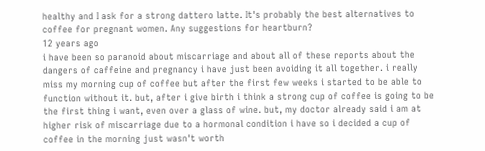healthy and I ask for a strong dattero latte. It's probably the best alternatives to coffee for pregnant women. Any suggestions for heartburn?
12 years ago
i have been so paranoid about miscarriage and about all of these reports about the dangers of caffeine and pregnancy i have just been avoiding it all together. i really miss my morning cup of coffee but after the first few weeks i started to be able to function without it. but, after i give birth i think a strong cup of coffee is going to be the first thing i want, even over a glass of wine. but, my doctor already said i am at higher risk of miscarriage due to a hormonal condition i have so i decided a cup of coffee in the morning just wasn't worth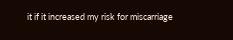it if it increased my risk for miscarriage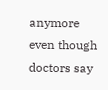anymore even though doctors say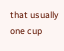that usually one cup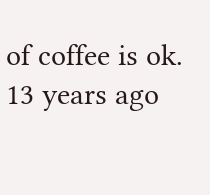of coffee is ok.
13 years ago